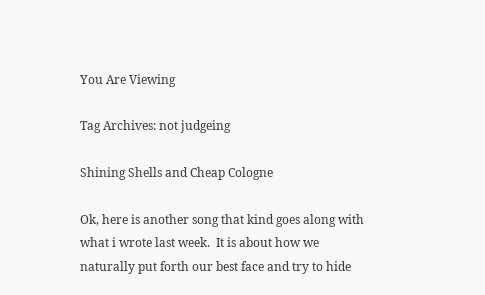You Are Viewing

Tag Archives: not judgeing

Shining Shells and Cheap Cologne

Ok, here is another song that kind goes along with what i wrote last week.  It is about how we naturally put forth our best face and try to hide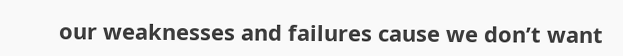our weaknesses and failures cause we don’t want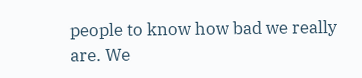people to know how bad we really are. We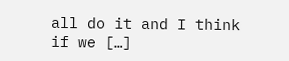all do it and I think if we […]